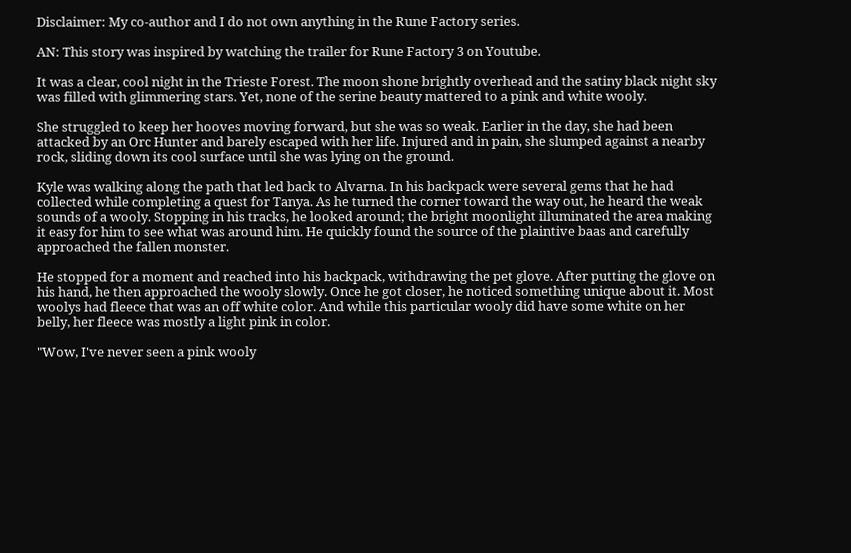Disclaimer: My co-author and I do not own anything in the Rune Factory series.

AN: This story was inspired by watching the trailer for Rune Factory 3 on Youtube.

It was a clear, cool night in the Trieste Forest. The moon shone brightly overhead and the satiny black night sky was filled with glimmering stars. Yet, none of the serine beauty mattered to a pink and white wooly.

She struggled to keep her hooves moving forward, but she was so weak. Earlier in the day, she had been attacked by an Orc Hunter and barely escaped with her life. Injured and in pain, she slumped against a nearby rock, sliding down its cool surface until she was lying on the ground.

Kyle was walking along the path that led back to Alvarna. In his backpack were several gems that he had collected while completing a quest for Tanya. As he turned the corner toward the way out, he heard the weak sounds of a wooly. Stopping in his tracks, he looked around; the bright moonlight illuminated the area making it easy for him to see what was around him. He quickly found the source of the plaintive baas and carefully approached the fallen monster.

He stopped for a moment and reached into his backpack, withdrawing the pet glove. After putting the glove on his hand, he then approached the wooly slowly. Once he got closer, he noticed something unique about it. Most woolys had fleece that was an off white color. And while this particular wooly did have some white on her belly, her fleece was mostly a light pink in color.

"Wow, I've never seen a pink wooly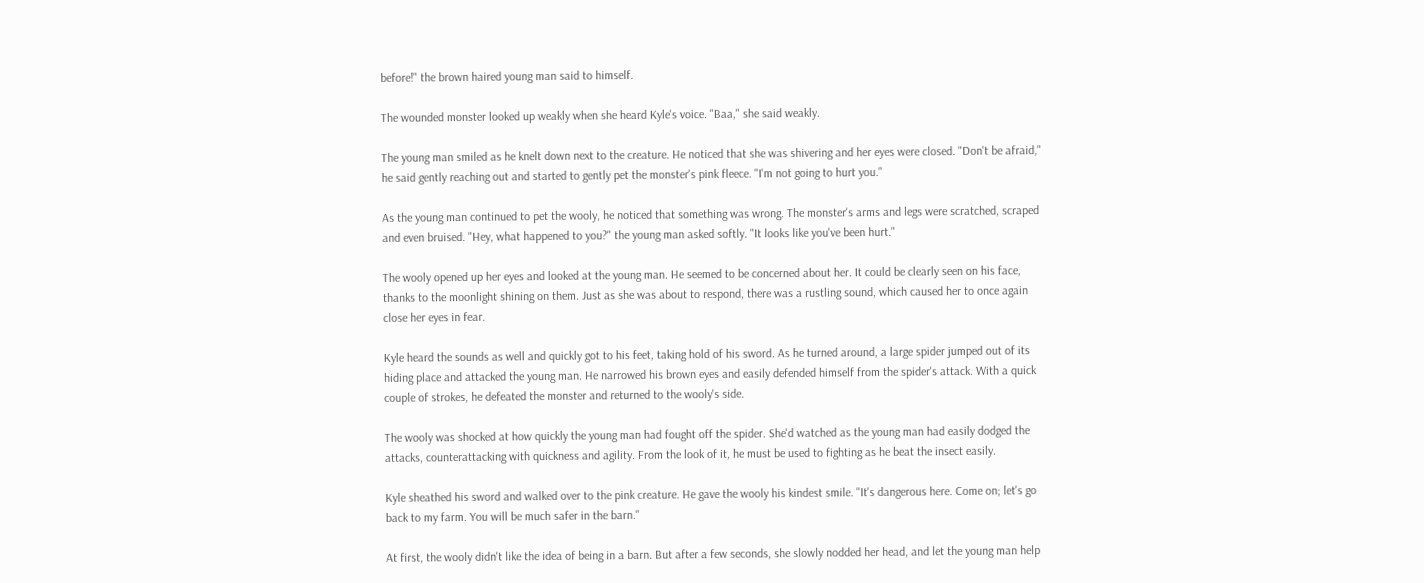before!" the brown haired young man said to himself.

The wounded monster looked up weakly when she heard Kyle's voice. "Baa," she said weakly.

The young man smiled as he knelt down next to the creature. He noticed that she was shivering and her eyes were closed. "Don't be afraid," he said gently reaching out and started to gently pet the monster's pink fleece. "I'm not going to hurt you."

As the young man continued to pet the wooly, he noticed that something was wrong. The monster's arms and legs were scratched, scraped and even bruised. "Hey, what happened to you?" the young man asked softly. "It looks like you've been hurt."

The wooly opened up her eyes and looked at the young man. He seemed to be concerned about her. It could be clearly seen on his face, thanks to the moonlight shining on them. Just as she was about to respond, there was a rustling sound, which caused her to once again close her eyes in fear.

Kyle heard the sounds as well and quickly got to his feet, taking hold of his sword. As he turned around, a large spider jumped out of its hiding place and attacked the young man. He narrowed his brown eyes and easily defended himself from the spider's attack. With a quick couple of strokes, he defeated the monster and returned to the wooly's side.

The wooly was shocked at how quickly the young man had fought off the spider. She'd watched as the young man had easily dodged the attacks, counterattacking with quickness and agility. From the look of it, he must be used to fighting as he beat the insect easily.

Kyle sheathed his sword and walked over to the pink creature. He gave the wooly his kindest smile. "It's dangerous here. Come on; let's go back to my farm. You will be much safer in the barn."

At first, the wooly didn't like the idea of being in a barn. But after a few seconds, she slowly nodded her head, and let the young man help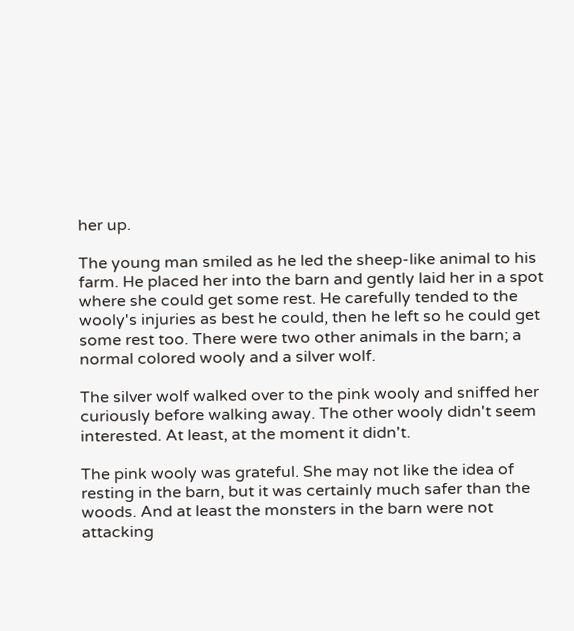her up.

The young man smiled as he led the sheep-like animal to his farm. He placed her into the barn and gently laid her in a spot where she could get some rest. He carefully tended to the wooly's injuries as best he could, then he left so he could get some rest too. There were two other animals in the barn; a normal colored wooly and a silver wolf.

The silver wolf walked over to the pink wooly and sniffed her curiously before walking away. The other wooly didn't seem interested. At least, at the moment it didn't.

The pink wooly was grateful. She may not like the idea of resting in the barn, but it was certainly much safer than the woods. And at least the monsters in the barn were not attacking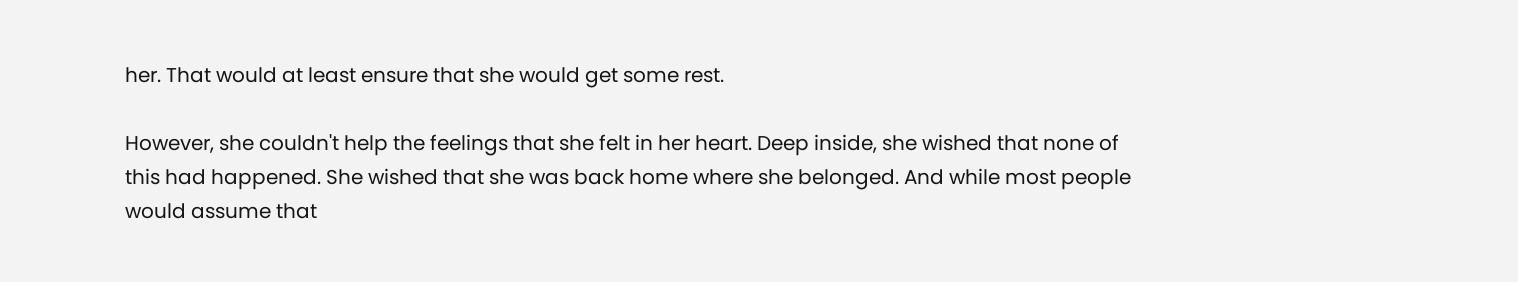her. That would at least ensure that she would get some rest.

However, she couldn't help the feelings that she felt in her heart. Deep inside, she wished that none of this had happened. She wished that she was back home where she belonged. And while most people would assume that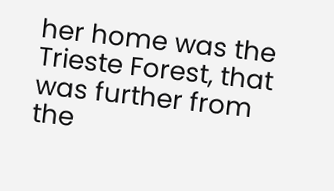her home was the Trieste Forest, that was further from the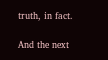truth, in fact.

And the next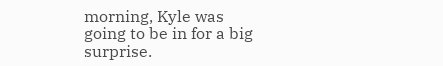morning, Kyle was going to be in for a big surprise.